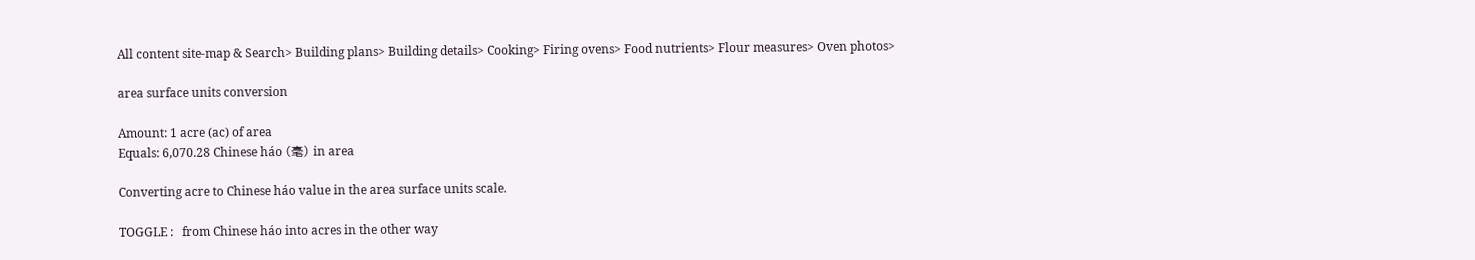All content site-map & Search> Building plans> Building details> Cooking> Firing ovens> Food nutrients> Flour measures> Oven photos>

area surface units conversion

Amount: 1 acre (ac) of area
Equals: 6,070.28 Chinese háo (毫) in area

Converting acre to Chinese háo value in the area surface units scale.

TOGGLE :   from Chinese háo into acres in the other way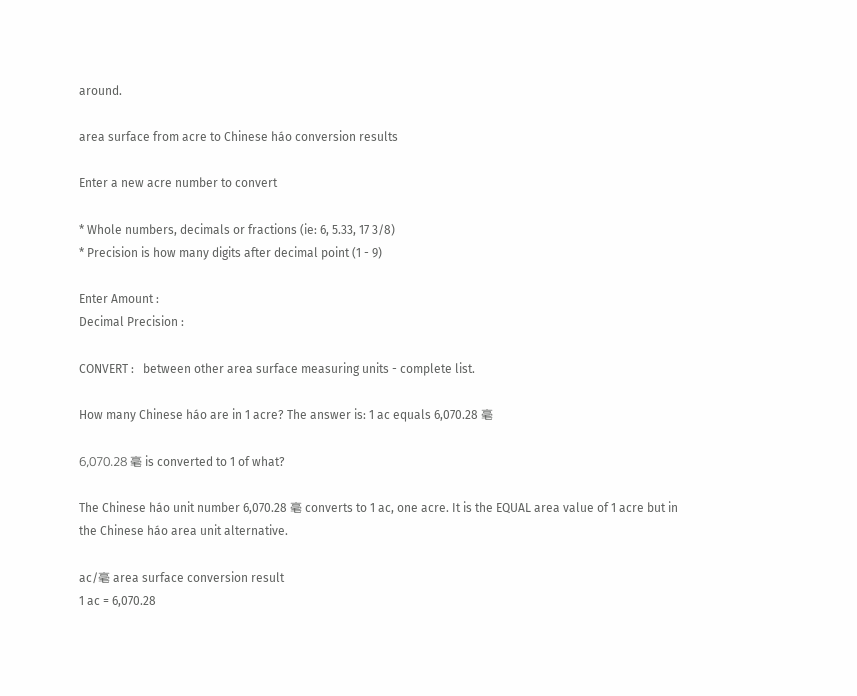around.

area surface from acre to Chinese háo conversion results

Enter a new acre number to convert

* Whole numbers, decimals or fractions (ie: 6, 5.33, 17 3/8)
* Precision is how many digits after decimal point (1 - 9)

Enter Amount :
Decimal Precision :

CONVERT :   between other area surface measuring units - complete list.

How many Chinese háo are in 1 acre? The answer is: 1 ac equals 6,070.28 毫

6,070.28 毫 is converted to 1 of what?

The Chinese háo unit number 6,070.28 毫 converts to 1 ac, one acre. It is the EQUAL area value of 1 acre but in the Chinese háo area unit alternative.

ac/毫 area surface conversion result
1 ac = 6,070.28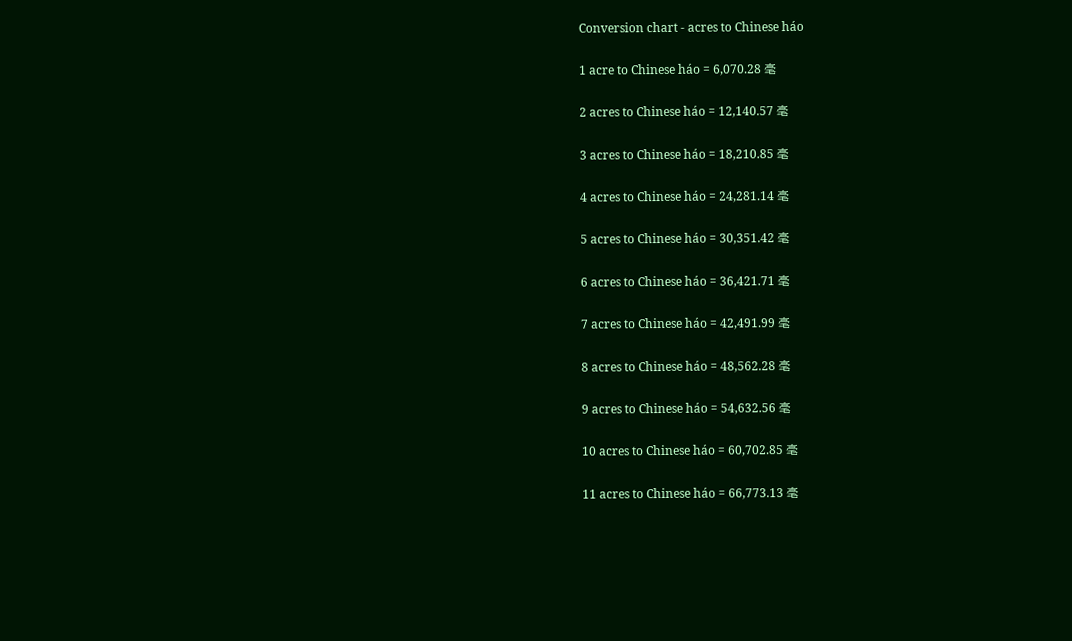Conversion chart - acres to Chinese háo

1 acre to Chinese háo = 6,070.28 毫

2 acres to Chinese háo = 12,140.57 毫

3 acres to Chinese háo = 18,210.85 毫

4 acres to Chinese háo = 24,281.14 毫

5 acres to Chinese háo = 30,351.42 毫

6 acres to Chinese háo = 36,421.71 毫

7 acres to Chinese háo = 42,491.99 毫

8 acres to Chinese háo = 48,562.28 毫

9 acres to Chinese háo = 54,632.56 毫

10 acres to Chinese háo = 60,702.85 毫

11 acres to Chinese háo = 66,773.13 毫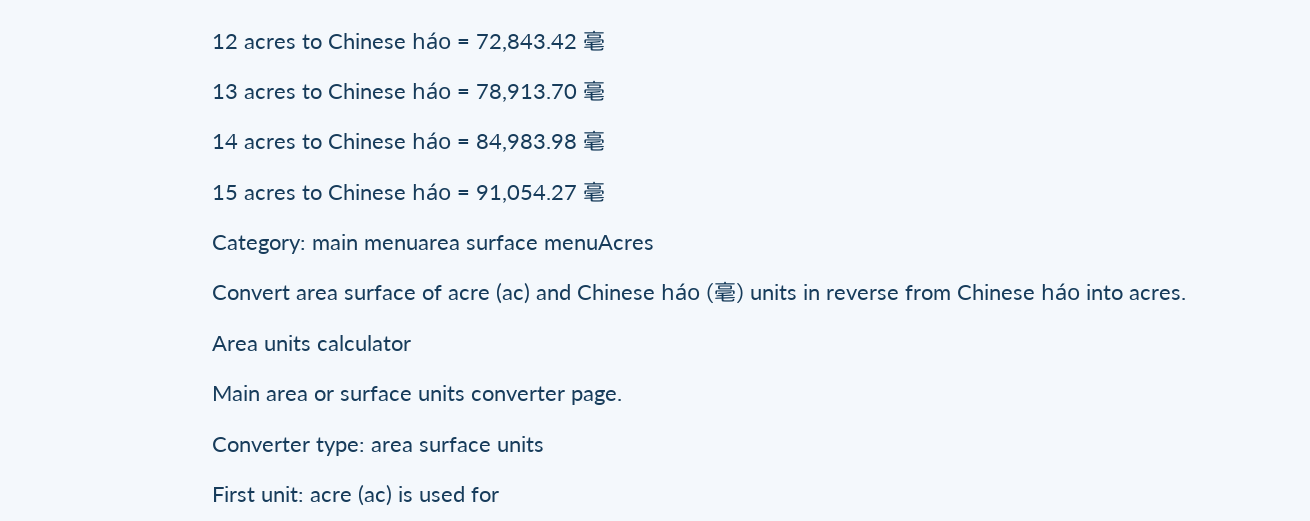12 acres to Chinese háo = 72,843.42 毫

13 acres to Chinese háo = 78,913.70 毫

14 acres to Chinese háo = 84,983.98 毫

15 acres to Chinese háo = 91,054.27 毫

Category: main menuarea surface menuAcres

Convert area surface of acre (ac) and Chinese háo (毫) units in reverse from Chinese háo into acres.

Area units calculator

Main area or surface units converter page.

Converter type: area surface units

First unit: acre (ac) is used for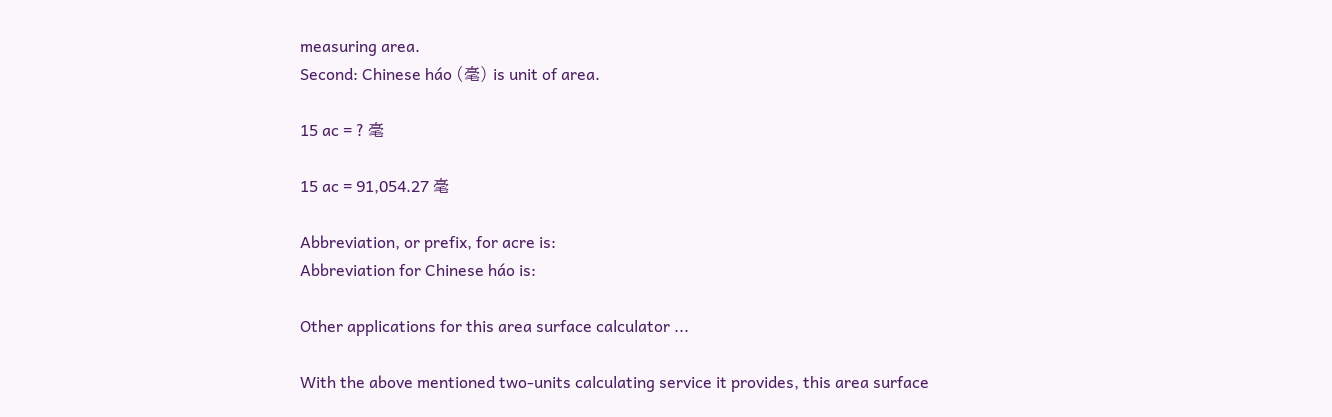measuring area.
Second: Chinese háo (毫) is unit of area.

15 ac = ? 毫

15 ac = 91,054.27 毫

Abbreviation, or prefix, for acre is:
Abbreviation for Chinese háo is:

Other applications for this area surface calculator ...

With the above mentioned two-units calculating service it provides, this area surface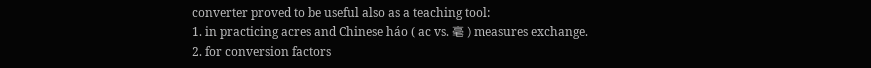converter proved to be useful also as a teaching tool:
1. in practicing acres and Chinese háo ( ac vs. 毫 ) measures exchange.
2. for conversion factors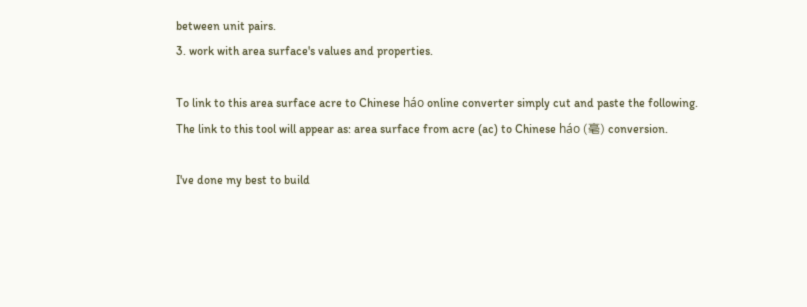between unit pairs.
3. work with area surface's values and properties.

To link to this area surface acre to Chinese háo online converter simply cut and paste the following.
The link to this tool will appear as: area surface from acre (ac) to Chinese háo (毫) conversion.

I've done my best to build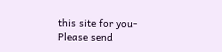this site for you- Please send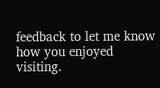feedback to let me know how you enjoyed visiting.